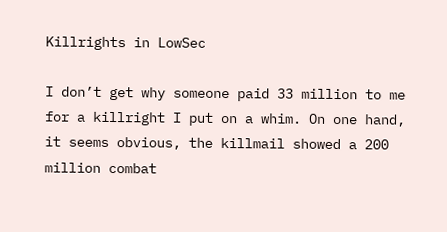Killrights in LowSec

I don’t get why someone paid 33 million to me for a killright I put on a whim. On one hand, it seems obvious, the killmail showed a 200 million combat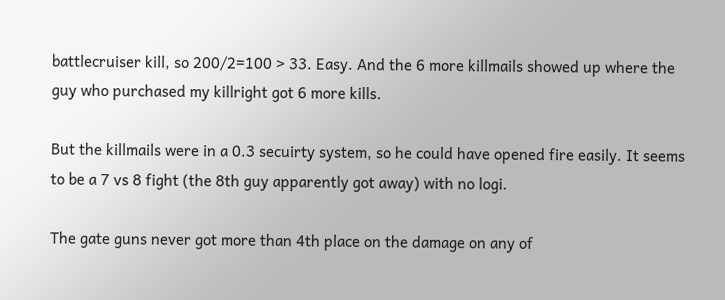battlecruiser kill, so 200/2=100 > 33. Easy. And the 6 more killmails showed up where the guy who purchased my killright got 6 more kills.

But the killmails were in a 0.3 secuirty system, so he could have opened fire easily. It seems to be a 7 vs 8 fight (the 8th guy apparently got away) with no logi.

The gate guns never got more than 4th place on the damage on any of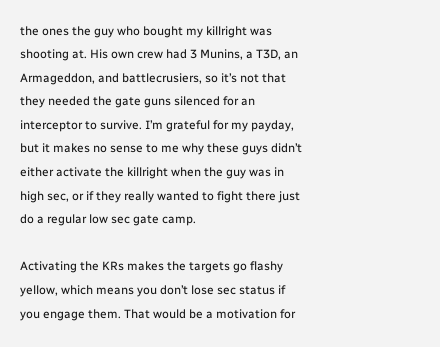the ones the guy who bought my killright was shooting at. His own crew had 3 Munins, a T3D, an Armageddon, and battlecrusiers, so it’s not that they needed the gate guns silenced for an interceptor to survive. I’m grateful for my payday, but it makes no sense to me why these guys didn’t either activate the killright when the guy was in high sec, or if they really wanted to fight there just do a regular low sec gate camp.

Activating the KRs makes the targets go flashy yellow, which means you don’t lose sec status if you engage them. That would be a motivation for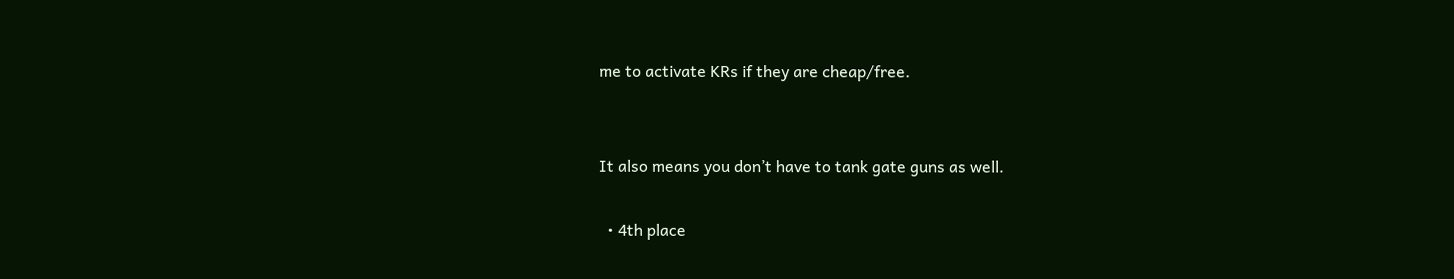me to activate KRs if they are cheap/free.


It also means you don’t have to tank gate guns as well.

  • 4th place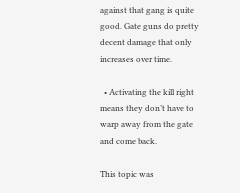against that gang is quite good. Gate guns do pretty decent damage that only increases over time.

  • Activating the kill right means they don’t have to warp away from the gate and come back.

This topic was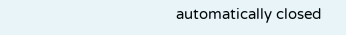automatically closed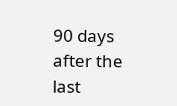90 days after the last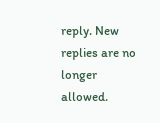reply. New replies are no longer allowed.